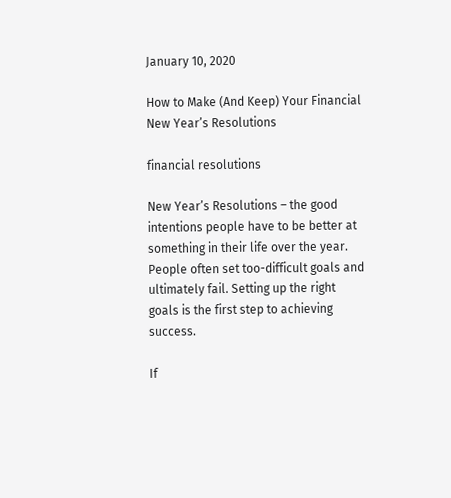January 10, 2020

How to Make (And Keep) Your Financial New Year’s Resolutions

financial resolutions

New Year’s Resolutions – the good intentions people have to be better at something in their life over the year. People often set too-difficult goals and ultimately fail. Setting up the right goals is the first step to achieving success.

If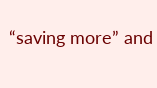“saving more” and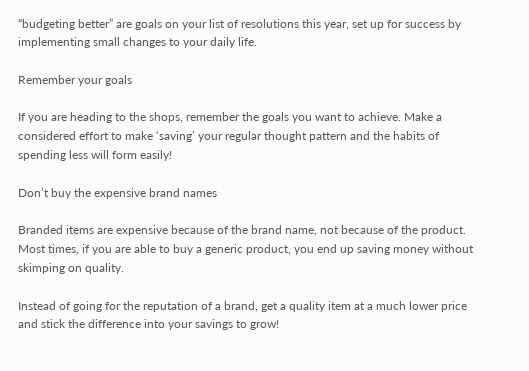“budgeting better” are goals on your list of resolutions this year, set up for success by implementing small changes to your daily life.

Remember your goals

If you are heading to the shops, remember the goals you want to achieve. Make a considered effort to make ‘saving’ your regular thought pattern and the habits of spending less will form easily!

Don’t buy the expensive brand names

Branded items are expensive because of the brand name, not because of the product. Most times, if you are able to buy a generic product, you end up saving money without skimping on quality.

Instead of going for the reputation of a brand, get a quality item at a much lower price and stick the difference into your savings to grow!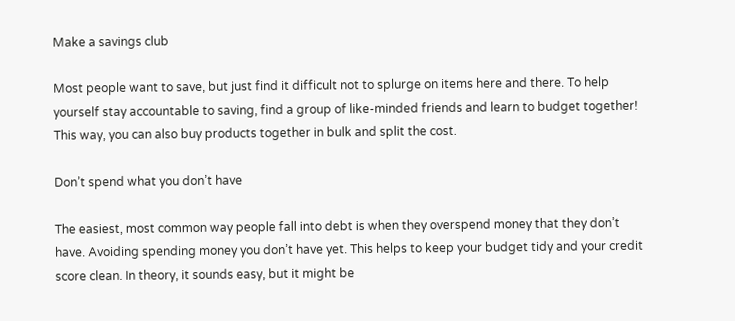Make a savings club

Most people want to save, but just find it difficult not to splurge on items here and there. To help yourself stay accountable to saving, find a group of like-minded friends and learn to budget together! This way, you can also buy products together in bulk and split the cost.

Don’t spend what you don’t have

The easiest, most common way people fall into debt is when they overspend money that they don’t have. Avoiding spending money you don’t have yet. This helps to keep your budget tidy and your credit score clean. In theory, it sounds easy, but it might be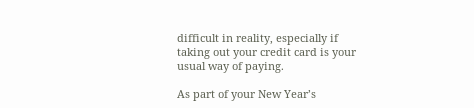difficult in reality, especially if taking out your credit card is your usual way of paying.

As part of your New Year’s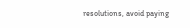resolutions, avoid paying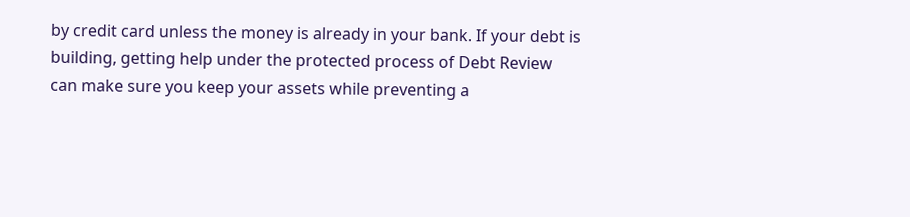by credit card unless the money is already in your bank. If your debt is building, getting help under the protected process of Debt Review can make sure you keep your assets while preventing a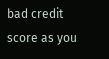bad credit score as you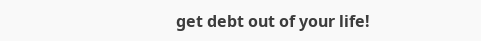get debt out of your life!